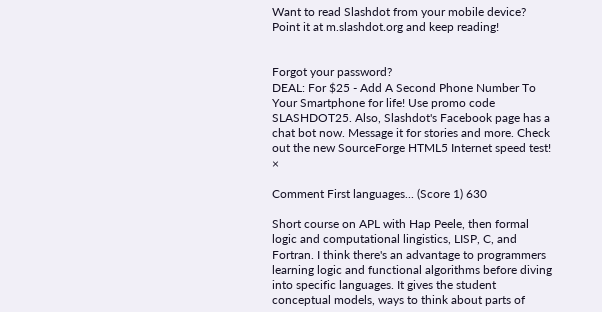Want to read Slashdot from your mobile device? Point it at m.slashdot.org and keep reading!


Forgot your password?
DEAL: For $25 - Add A Second Phone Number To Your Smartphone for life! Use promo code SLASHDOT25. Also, Slashdot's Facebook page has a chat bot now. Message it for stories and more. Check out the new SourceForge HTML5 Internet speed test! ×

Comment First languages... (Score 1) 630

Short course on APL with Hap Peele, then formal logic and computational lingistics, LISP, C, and Fortran. I think there's an advantage to programmers learning logic and functional algorithms before diving into specific languages. It gives the student conceptual models, ways to think about parts of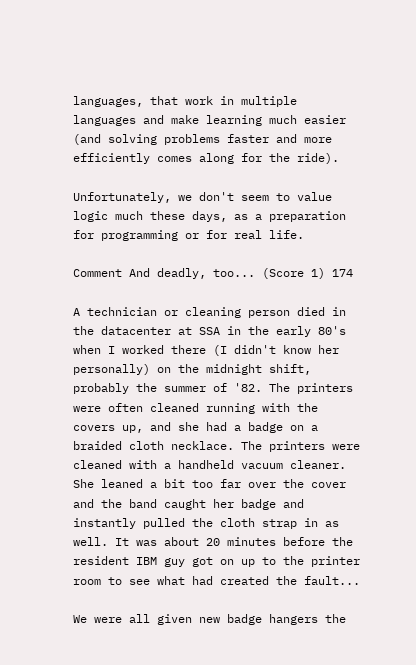languages, that work in multiple languages and make learning much easier (and solving problems faster and more efficiently comes along for the ride).

Unfortunately, we don't seem to value logic much these days, as a preparation for programming or for real life.

Comment And deadly, too... (Score 1) 174

A technician or cleaning person died in the datacenter at SSA in the early 80's when I worked there (I didn't know her personally) on the midnight shift, probably the summer of '82. The printers were often cleaned running with the covers up, and she had a badge on a braided cloth necklace. The printers were cleaned with a handheld vacuum cleaner. She leaned a bit too far over the cover and the band caught her badge and instantly pulled the cloth strap in as well. It was about 20 minutes before the resident IBM guy got on up to the printer room to see what had created the fault...

We were all given new badge hangers the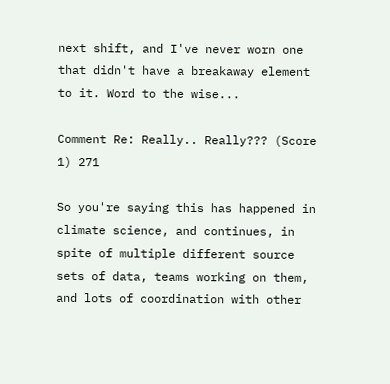next shift, and I've never worn one that didn't have a breakaway element to it. Word to the wise...

Comment Re: Really.. Really??? (Score 1) 271

So you're saying this has happened in climate science, and continues, in spite of multiple different source sets of data, teams working on them, and lots of coordination with other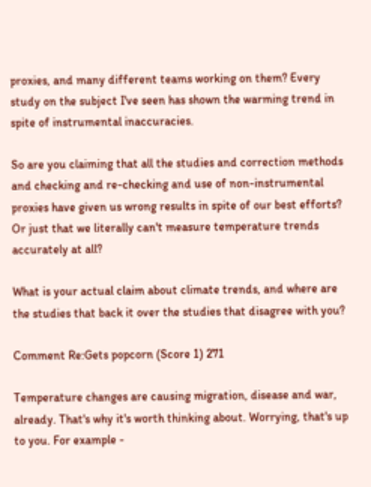proxies, and many different teams working on them? Every study on the subject I've seen has shown the warming trend in spite of instrumental inaccuracies.

So are you claiming that all the studies and correction methods and checking and re-checking and use of non-instrumental proxies have given us wrong results in spite of our best efforts? Or just that we literally can't measure temperature trends accurately at all?

What is your actual claim about climate trends, and where are the studies that back it over the studies that disagree with you?

Comment Re:Gets popcorn (Score 1) 271

Temperature changes are causing migration, disease and war, already. That's why it's worth thinking about. Worrying, that's up to you. For example -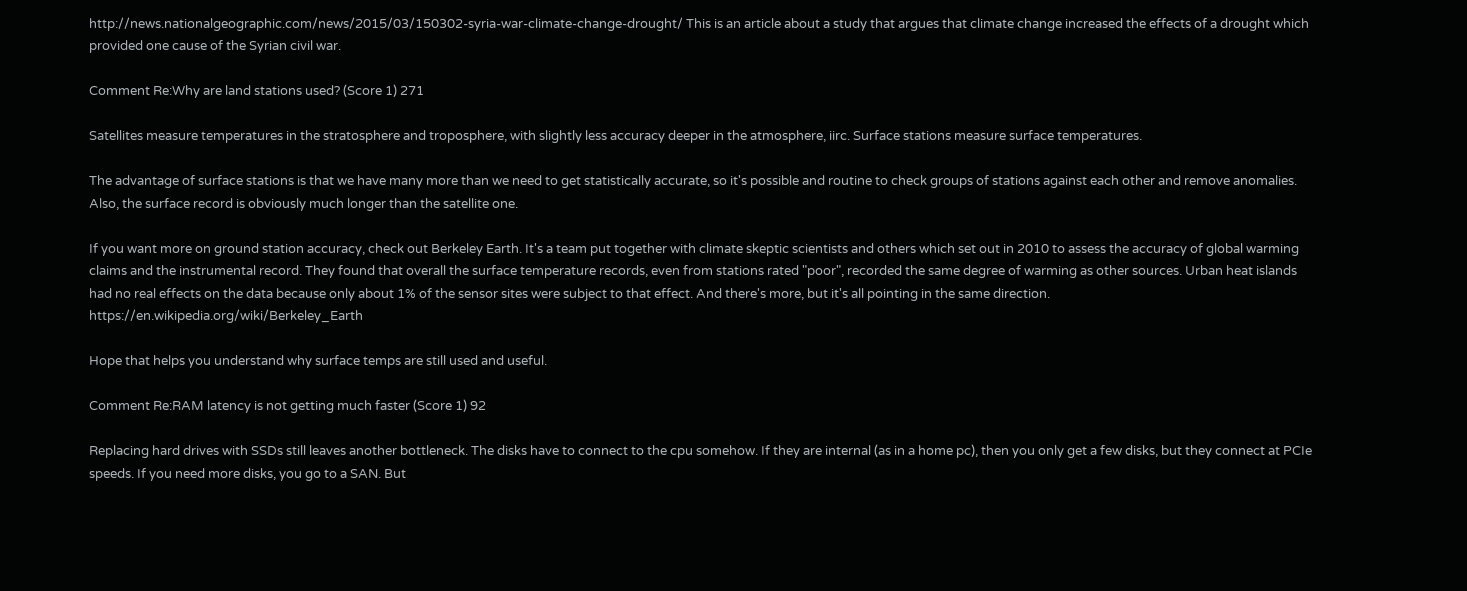http://news.nationalgeographic.com/news/2015/03/150302-syria-war-climate-change-drought/ This is an article about a study that argues that climate change increased the effects of a drought which provided one cause of the Syrian civil war.

Comment Re:Why are land stations used? (Score 1) 271

Satellites measure temperatures in the stratosphere and troposphere, with slightly less accuracy deeper in the atmosphere, iirc. Surface stations measure surface temperatures.

The advantage of surface stations is that we have many more than we need to get statistically accurate, so it's possible and routine to check groups of stations against each other and remove anomalies. Also, the surface record is obviously much longer than the satellite one.

If you want more on ground station accuracy, check out Berkeley Earth. It's a team put together with climate skeptic scientists and others which set out in 2010 to assess the accuracy of global warming claims and the instrumental record. They found that overall the surface temperature records, even from stations rated "poor", recorded the same degree of warming as other sources. Urban heat islands had no real effects on the data because only about 1% of the sensor sites were subject to that effect. And there's more, but it's all pointing in the same direction. https://en.wikipedia.org/wiki/Berkeley_Earth

Hope that helps you understand why surface temps are still used and useful.

Comment Re:RAM latency is not getting much faster (Score 1) 92

Replacing hard drives with SSDs still leaves another bottleneck. The disks have to connect to the cpu somehow. If they are internal (as in a home pc), then you only get a few disks, but they connect at PCIe speeds. If you need more disks, you go to a SAN. But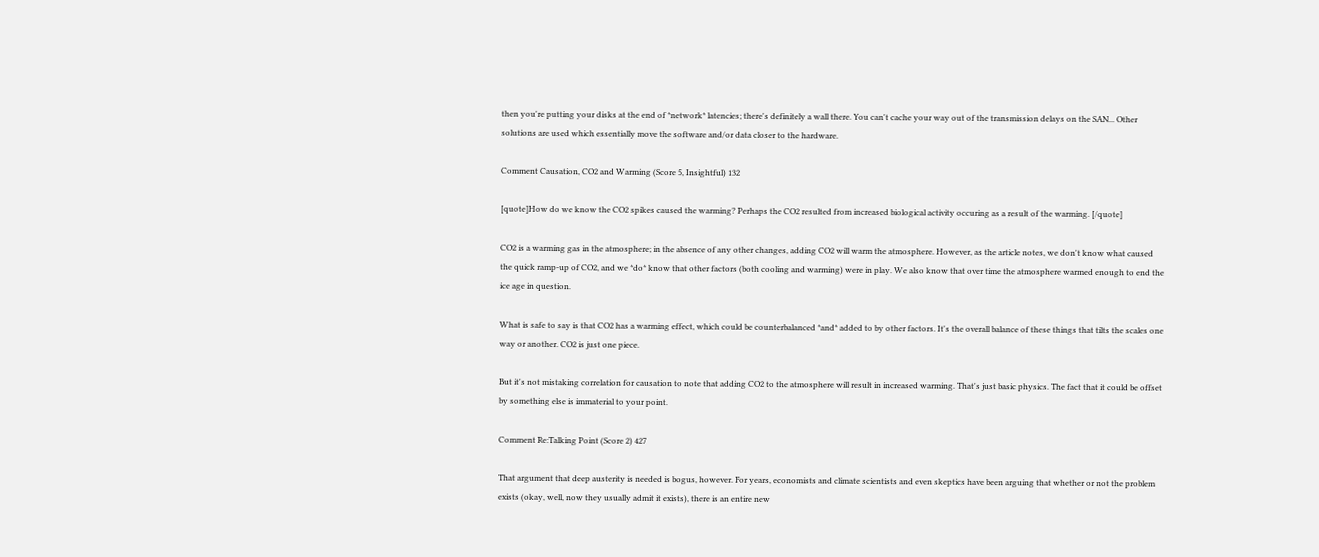then you're putting your disks at the end of *network* latencies; there's definitely a wall there. You can't cache your way out of the transmission delays on the SAN... Other solutions are used which essentially move the software and/or data closer to the hardware.

Comment Causation, CO2 and Warming (Score 5, Insightful) 132

[quote]How do we know the CO2 spikes caused the warming? Perhaps the CO2 resulted from increased biological activity occuring as a result of the warming. [/quote]

CO2 is a warming gas in the atmosphere; in the absence of any other changes, adding CO2 will warm the atmosphere. However, as the article notes, we don't know what caused the quick ramp-up of CO2, and we *do* know that other factors (both cooling and warming) were in play. We also know that over time the atmosphere warmed enough to end the ice age in question.

What is safe to say is that CO2 has a warming effect, which could be counterbalanced *and* added to by other factors. It's the overall balance of these things that tilts the scales one way or another. CO2 is just one piece.

But it's not mistaking correlation for causation to note that adding CO2 to the atmosphere will result in increased warming. That's just basic physics. The fact that it could be offset by something else is immaterial to your point.

Comment Re:Talking Point (Score 2) 427

That argument that deep austerity is needed is bogus, however. For years, economists and climate scientists and even skeptics have been arguing that whether or not the problem exists (okay, well, now they usually admit it exists), there is an entire new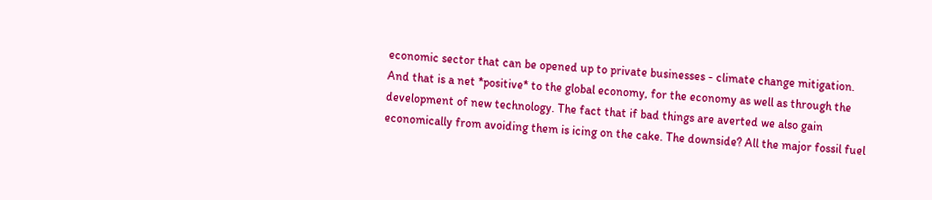economic sector that can be opened up to private businesses - climate change mitigation. And that is a net *positive* to the global economy, for the economy as well as through the development of new technology. The fact that if bad things are averted we also gain economically from avoiding them is icing on the cake. The downside? All the major fossil fuel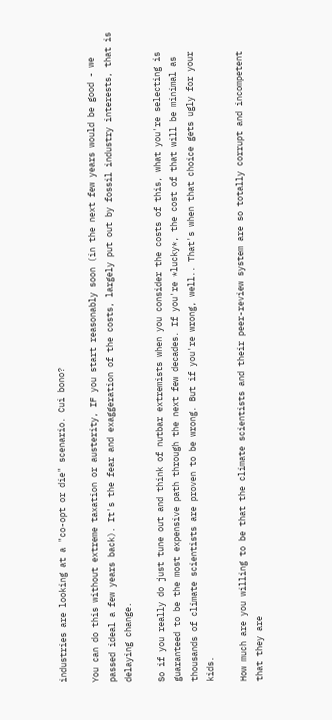industries are looking at a "co-opt or die" scenario. Cui bono?

You can do this without extreme taxation or austerity, IF you start reasonably soon (in the next few years would be good - we passed ideal a few years back). It's the fear and exaggeration of the costs, largely put out by fossil industry interests, that is delaying change.

So if you really do just tune out and think of nutbar extremists when you consider the costs of this, what you're selecting is guaranteed to be the most expensive path through the next few decades. If you're *lucky*, the cost of that will be minimal as thousands of climate scientists are proven to be wrong. But if you're wrong, well.. That's when that choice gets ugly for your kids.

How much are you willing to be that the climate scientists and their peer-review system are so totally corrupt and incompetent that they are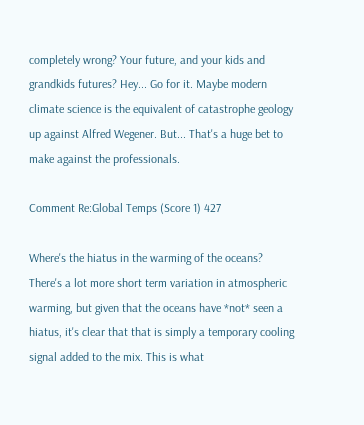completely wrong? Your future, and your kids and grandkids futures? Hey... Go for it. Maybe modern climate science is the equivalent of catastrophe geology up against Alfred Wegener. But... That's a huge bet to make against the professionals.

Comment Re:Global Temps (Score 1) 427

Where's the hiatus in the warming of the oceans? There's a lot more short term variation in atmospheric warming, but given that the oceans have *not* seen a hiatus, it's clear that that is simply a temporary cooling signal added to the mix. This is what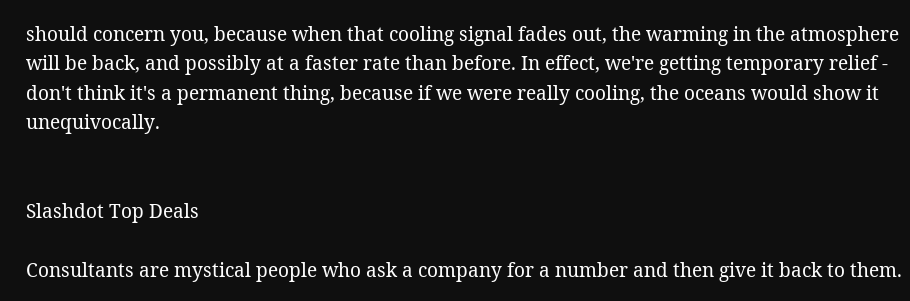should concern you, because when that cooling signal fades out, the warming in the atmosphere will be back, and possibly at a faster rate than before. In effect, we're getting temporary relief - don't think it's a permanent thing, because if we were really cooling, the oceans would show it unequivocally.


Slashdot Top Deals

Consultants are mystical people who ask a company for a number and then give it back to them.